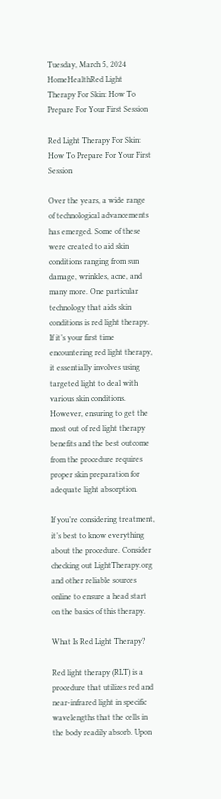Tuesday, March 5, 2024
HomeHealthRed Light Therapy For Skin: How To Prepare For Your First Session

Red Light Therapy For Skin: How To Prepare For Your First Session

Over the years, a wide range of technological advancements has emerged. Some of these were created to aid skin conditions ranging from sun damage, wrinkles, acne, and many more. One particular technology that aids skin conditions is red light therapy. If it’s your first time encountering red light therapy, it essentially involves using targeted light to deal with various skin conditions. However, ensuring to get the most out of red light therapy benefits and the best outcome from the procedure requires proper skin preparation for adequate light absorption.

If you’re considering treatment, it’s best to know everything about the procedure. Consider checking out LightTherapy.org and other reliable sources online to ensure a head start on the basics of this therapy.

What Is Red Light Therapy?

Red light therapy (RLT) is a procedure that utilizes red and near-infrared light in specific wavelengths that the cells in the body readily absorb. Upon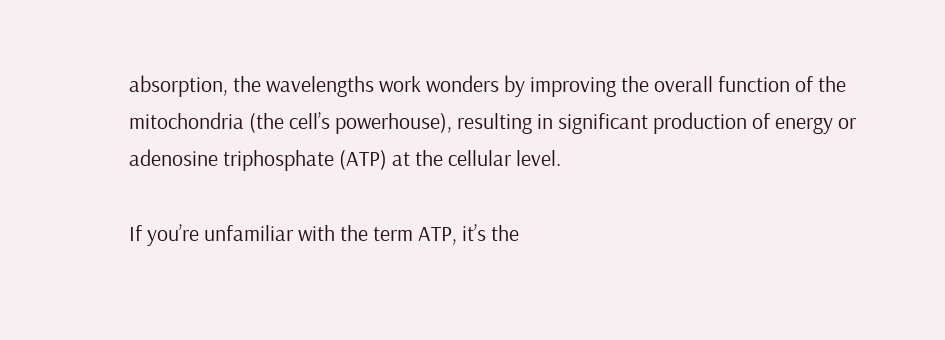absorption, the wavelengths work wonders by improving the overall function of the mitochondria (the cell’s powerhouse), resulting in significant production of energy or adenosine triphosphate (ATP) at the cellular level.

If you’re unfamiliar with the term ATP, it’s the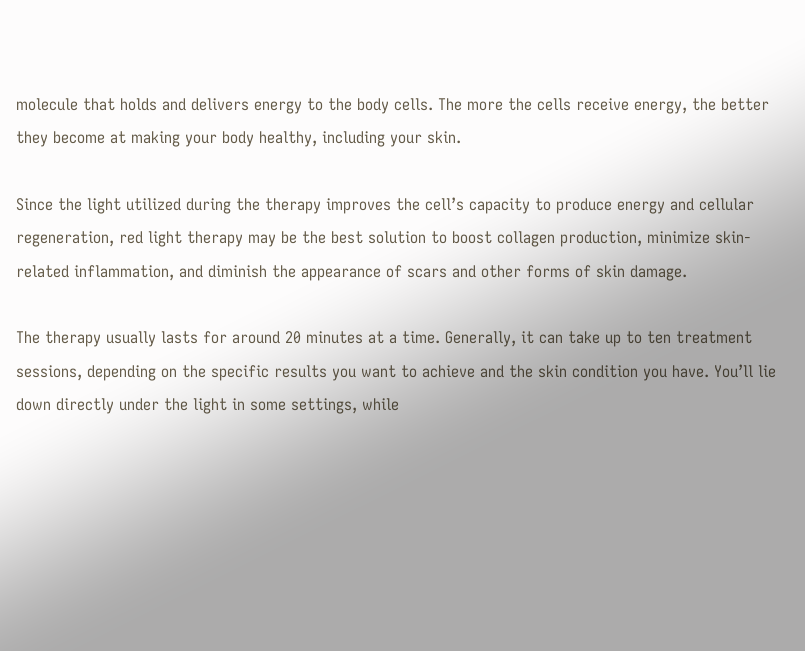molecule that holds and delivers energy to the body cells. The more the cells receive energy, the better they become at making your body healthy, including your skin.

Since the light utilized during the therapy improves the cell’s capacity to produce energy and cellular regeneration, red light therapy may be the best solution to boost collagen production, minimize skin-related inflammation, and diminish the appearance of scars and other forms of skin damage.

The therapy usually lasts for around 20 minutes at a time. Generally, it can take up to ten treatment sessions, depending on the specific results you want to achieve and the skin condition you have. You’ll lie down directly under the light in some settings, while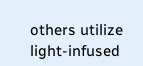others utilize light-infused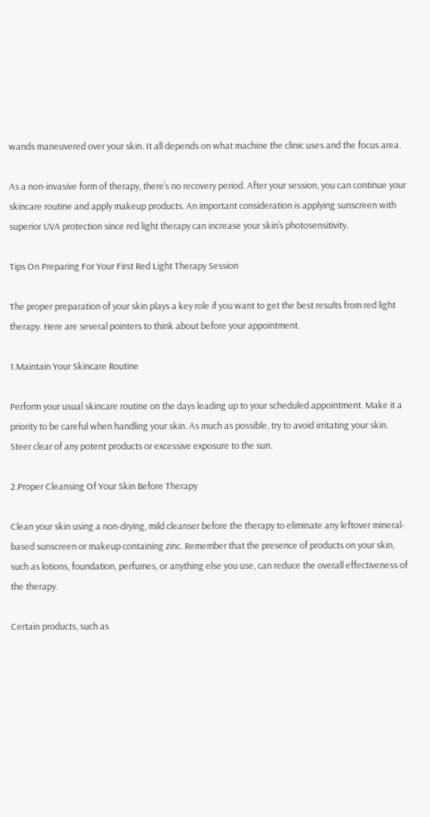wands maneuvered over your skin. It all depends on what machine the clinic uses and the focus area.

As a non-invasive form of therapy, there’s no recovery period. After your session, you can continue your skincare routine and apply makeup products. An important consideration is applying sunscreen with superior UVA protection since red light therapy can increase your skin’s photosensitivity.

Tips On Preparing For Your First Red Light Therapy Session

The proper preparation of your skin plays a key role if you want to get the best results from red light therapy. Here are several pointers to think about before your appointment.

1.Maintain Your Skincare Routine

Perform your usual skincare routine on the days leading up to your scheduled appointment. Make it a priority to be careful when handling your skin. As much as possible, try to avoid irritating your skin. Steer clear of any potent products or excessive exposure to the sun.

2.Proper Cleansing Of Your Skin Before Therapy

Clean your skin using a non-drying, mild cleanser before the therapy to eliminate any leftover mineral-based sunscreen or makeup containing zinc. Remember that the presence of products on your skin, such as lotions, foundation, perfumes, or anything else you use, can reduce the overall effectiveness of the therapy.

Certain products, such as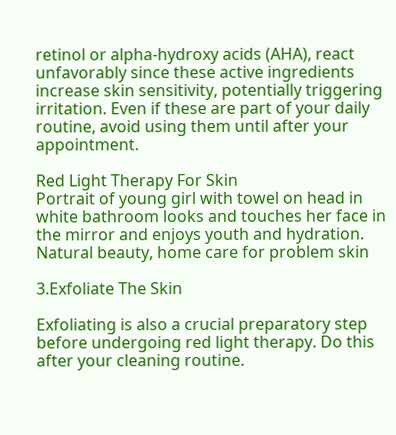retinol or alpha-hydroxy acids (AHA), react unfavorably since these active ingredients increase skin sensitivity, potentially triggering irritation. Even if these are part of your daily routine, avoid using them until after your appointment.

Red Light Therapy For Skin
Portrait of young girl with towel on head in white bathroom looks and touches her face in the mirror and enjoys youth and hydration. Natural beauty, home care for problem skin

3.Exfoliate The Skin

Exfoliating is also a crucial preparatory step before undergoing red light therapy. Do this after your cleaning routine.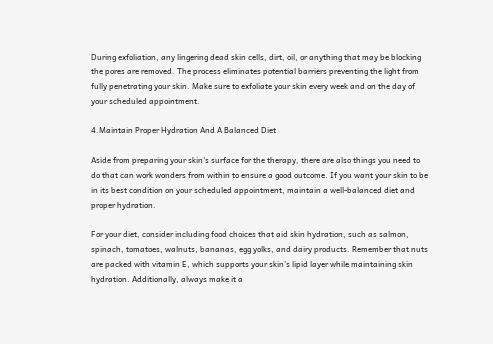During exfoliation, any lingering dead skin cells, dirt, oil, or anything that may be blocking the pores are removed. The process eliminates potential barriers preventing the light from fully penetrating your skin. Make sure to exfoliate your skin every week and on the day of your scheduled appointment.

4.Maintain Proper Hydration And A Balanced Diet

Aside from preparing your skin’s surface for the therapy, there are also things you need to do that can work wonders from within to ensure a good outcome. If you want your skin to be in its best condition on your scheduled appointment, maintain a well-balanced diet and proper hydration.

For your diet, consider including food choices that aid skin hydration, such as salmon, spinach, tomatoes, walnuts, bananas, egg yolks, and dairy products. Remember that nuts are packed with vitamin E, which supports your skin’s lipid layer while maintaining skin hydration. Additionally, always make it a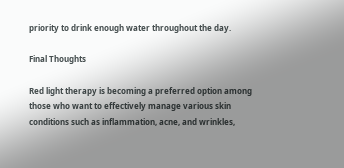priority to drink enough water throughout the day.

Final Thoughts

Red light therapy is becoming a preferred option among those who want to effectively manage various skin conditions such as inflammation, acne, and wrinkles,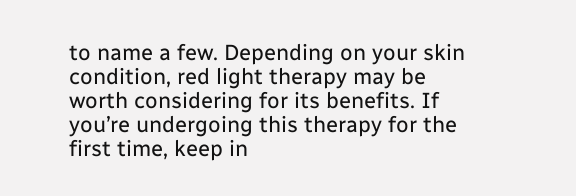to name a few. Depending on your skin condition, red light therapy may be worth considering for its benefits. If you’re undergoing this therapy for the first time, keep in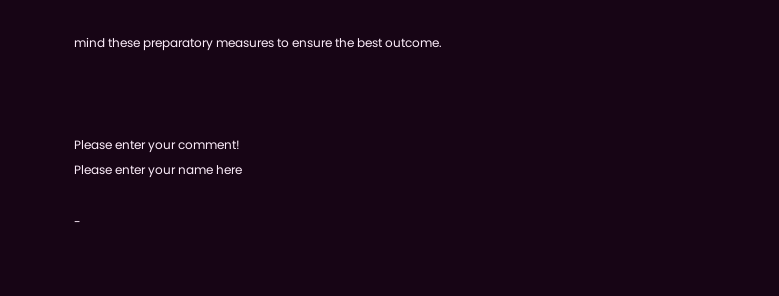mind these preparatory measures to ensure the best outcome.



Please enter your comment!
Please enter your name here

-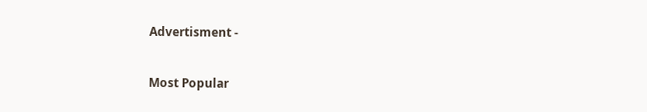Advertisment -

Most Popular